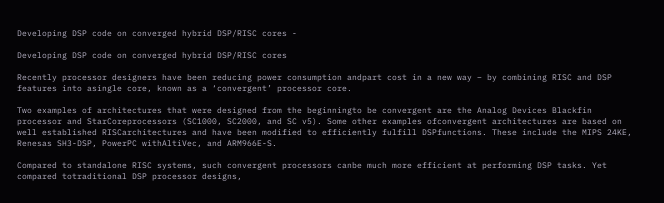Developing DSP code on converged hybrid DSP/RISC cores -

Developing DSP code on converged hybrid DSP/RISC cores

Recently processor designers have been reducing power consumption andpart cost in a new way – by combining RISC and DSP features into asingle core, known as a ‘convergent’ processor core.

Two examples of architectures that were designed from the beginningto be convergent are the Analog Devices Blackfin processor and StarCoreprocessors (SC1000, SC2000, and SC v5). Some other examples ofconvergent architectures are based on well established RISCarchitectures and have been modified to efficiently fulfill DSPfunctions. These include the MIPS 24KE, Renesas SH3-DSP, PowerPC withAltiVec, and ARM966E-S.

Compared to standalone RISC systems, such convergent processors canbe much more efficient at performing DSP tasks. Yet compared totraditional DSP processor designs,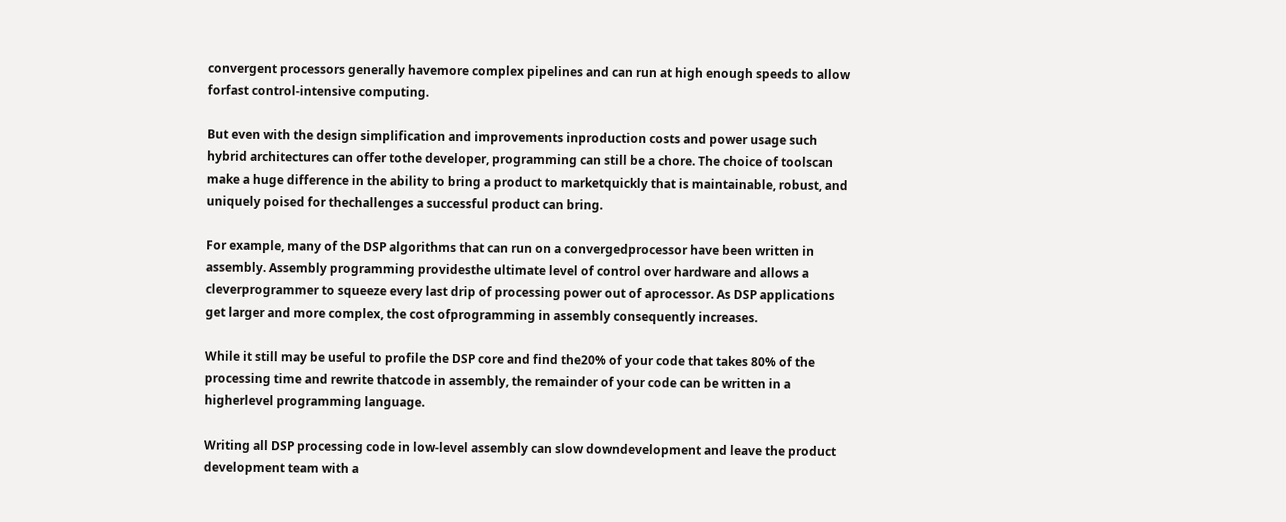convergent processors generally havemore complex pipelines and can run at high enough speeds to allow forfast control-intensive computing.

But even with the design simplification and improvements inproduction costs and power usage such hybrid architectures can offer tothe developer, programming can still be a chore. The choice of toolscan make a huge difference in the ability to bring a product to marketquickly that is maintainable, robust, and uniquely poised for thechallenges a successful product can bring.

For example, many of the DSP algorithms that can run on a convergedprocessor have been written in assembly. Assembly programming providesthe ultimate level of control over hardware and allows a cleverprogrammer to squeeze every last drip of processing power out of aprocessor. As DSP applications get larger and more complex, the cost ofprogramming in assembly consequently increases.

While it still may be useful to profile the DSP core and find the20% of your code that takes 80% of the processing time and rewrite thatcode in assembly, the remainder of your code can be written in a higherlevel programming language.

Writing all DSP processing code in low-level assembly can slow downdevelopment and leave the product development team with a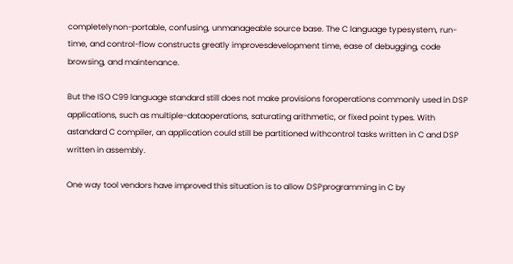completelynon-portable, confusing, unmanageable source base. The C language typesystem, run-time, and control-flow constructs greatly improvesdevelopment time, ease of debugging, code browsing, and maintenance.

But the ISO C99 language standard still does not make provisions foroperations commonly used in DSP applications, such as multiple-dataoperations, saturating arithmetic, or fixed point types. With astandard C compiler, an application could still be partitioned withcontrol tasks written in C and DSP written in assembly.

One way tool vendors have improved this situation is to allow DSPprogramming in C by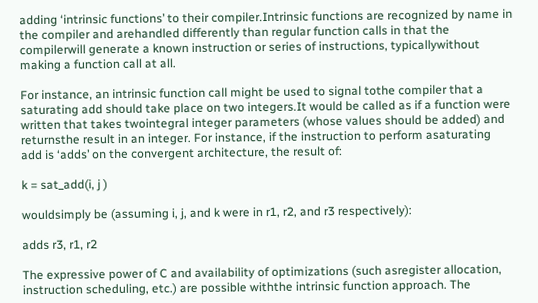adding ‘intrinsic functions’ to their compiler.Intrinsic functions are recognized by name in the compiler and arehandled differently than regular function calls in that the compilerwill generate a known instruction or series of instructions, typicallywithout making a function call at all.

For instance, an intrinsic function call might be used to signal tothe compiler that a saturating add should take place on two integers.It would be called as if a function were written that takes twointegral integer parameters (whose values should be added) and returnsthe result in an integer. For instance, if the instruction to perform asaturating add is ‘adds’ on the convergent architecture, the result of:

k = sat_add(i, j )

wouldsimply be (assuming i, j, and k were in r1, r2, and r3 respectively):

adds r3, r1, r2

The expressive power of C and availability of optimizations (such asregister allocation, instruction scheduling, etc.) are possible withthe intrinsic function approach. The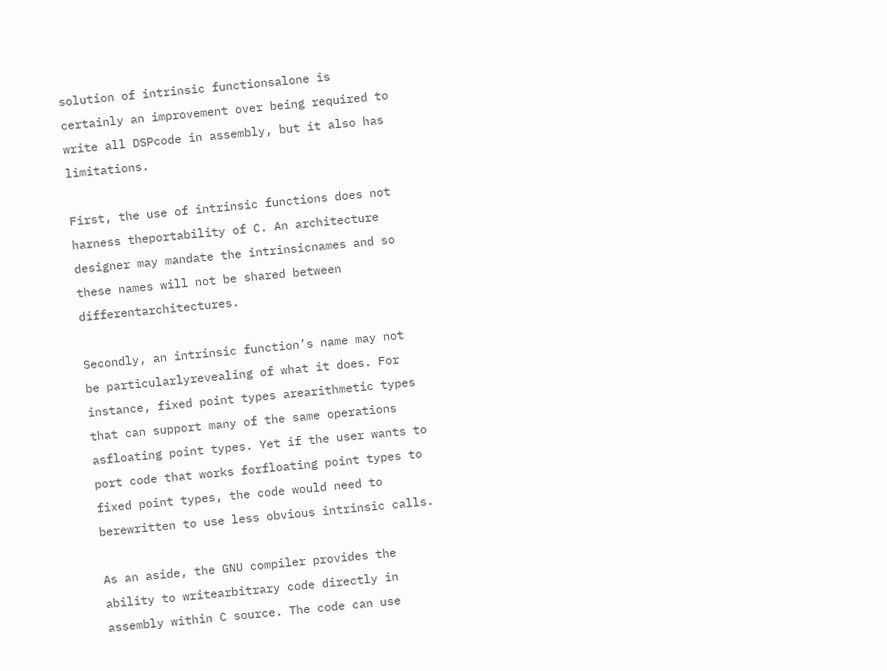solution of intrinsic functionsalone is certainly an improvement over being required to write all DSPcode in assembly, but it also has limitations.

First, the use of intrinsic functions does not harness theportability of C. An architecture designer may mandate the intrinsicnames and so these names will not be shared between differentarchitectures.

Secondly, an intrinsic function’s name may not be particularlyrevealing of what it does. For instance, fixed point types arearithmetic types that can support many of the same operations asfloating point types. Yet if the user wants to port code that works forfloating point types to fixed point types, the code would need to berewritten to use less obvious intrinsic calls.

As an aside, the GNU compiler provides the ability to writearbitrary code directly in assembly within C source. The code can use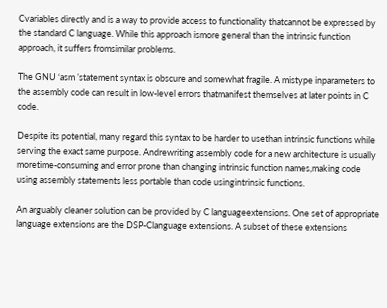Cvariables directly and is a way to provide access to functionality thatcannot be expressed by the standard C language. While this approach ismore general than the intrinsic function approach, it suffers fromsimilar problems.

The GNU ‘asm ’statement syntax is obscure and somewhat fragile. A mistype inparameters to the assembly code can result in low-level errors thatmanifest themselves at later points in C code.

Despite its potential, many regard this syntax to be harder to usethan intrinsic functions while serving the exact same purpose. Andrewriting assembly code for a new architecture is usually moretime-consuming and error prone than changing intrinsic function names,making code using assembly statements less portable than code usingintrinsic functions.

An arguably cleaner solution can be provided by C languageextensions. One set of appropriate language extensions are the DSP-Clanguage extensions. A subset of these extensions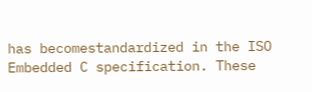has becomestandardized in the ISO Embedded C specification. These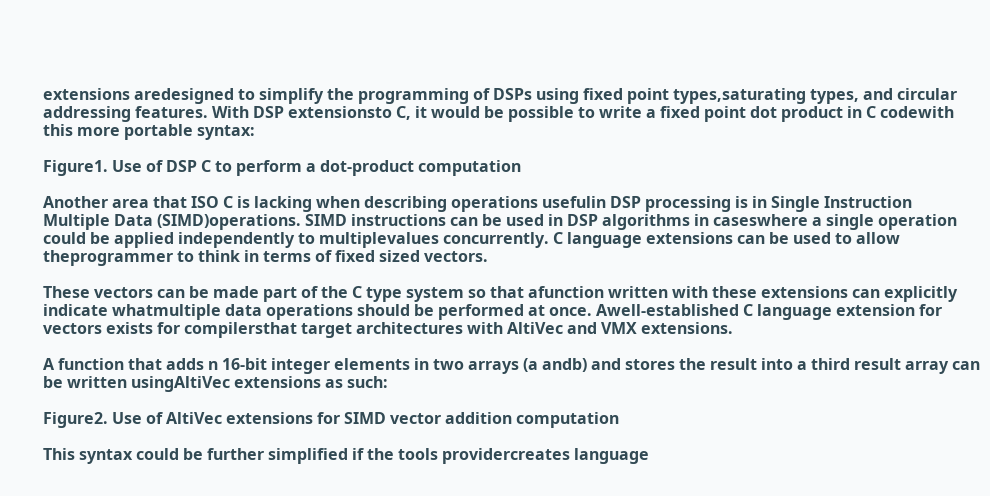extensions aredesigned to simplify the programming of DSPs using fixed point types,saturating types, and circular addressing features. With DSP extensionsto C, it would be possible to write a fixed point dot product in C codewith this more portable syntax:

Figure1. Use of DSP C to perform a dot-product computation

Another area that ISO C is lacking when describing operations usefulin DSP processing is in Single Instruction Multiple Data (SIMD)operations. SIMD instructions can be used in DSP algorithms in caseswhere a single operation could be applied independently to multiplevalues concurrently. C language extensions can be used to allow theprogrammer to think in terms of fixed sized vectors.

These vectors can be made part of the C type system so that afunction written with these extensions can explicitly indicate whatmultiple data operations should be performed at once. Awell-established C language extension for vectors exists for compilersthat target architectures with AltiVec and VMX extensions.

A function that adds n 16-bit integer elements in two arrays (a andb) and stores the result into a third result array can be written usingAltiVec extensions as such:

Figure2. Use of AltiVec extensions for SIMD vector addition computation

This syntax could be further simplified if the tools providercreates language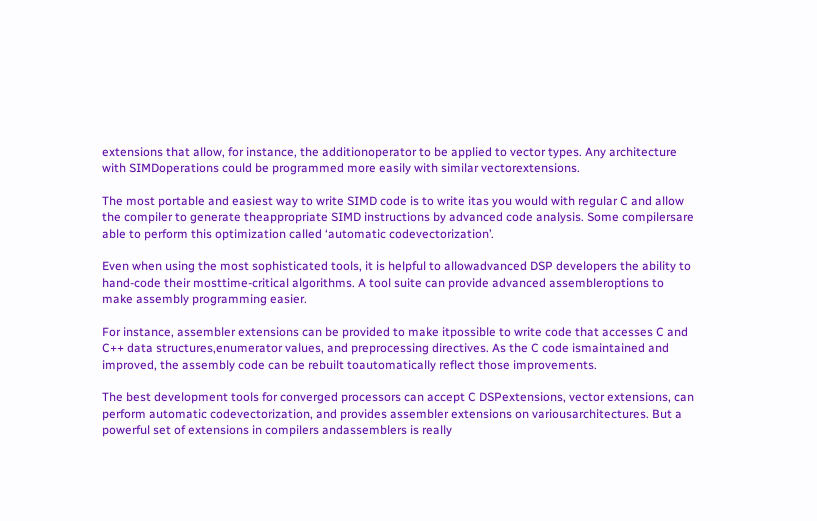extensions that allow, for instance, the additionoperator to be applied to vector types. Any architecture with SIMDoperations could be programmed more easily with similar vectorextensions.

The most portable and easiest way to write SIMD code is to write itas you would with regular C and allow the compiler to generate theappropriate SIMD instructions by advanced code analysis. Some compilersare able to perform this optimization called ‘automatic codevectorization’.

Even when using the most sophisticated tools, it is helpful to allowadvanced DSP developers the ability to hand-code their mosttime-critical algorithms. A tool suite can provide advanced assembleroptions to make assembly programming easier.

For instance, assembler extensions can be provided to make itpossible to write code that accesses C and C++ data structures,enumerator values, and preprocessing directives. As the C code ismaintained and improved, the assembly code can be rebuilt toautomatically reflect those improvements.

The best development tools for converged processors can accept C DSPextensions, vector extensions, can perform automatic codevectorization, and provides assembler extensions on variousarchitectures. But a powerful set of extensions in compilers andassemblers is really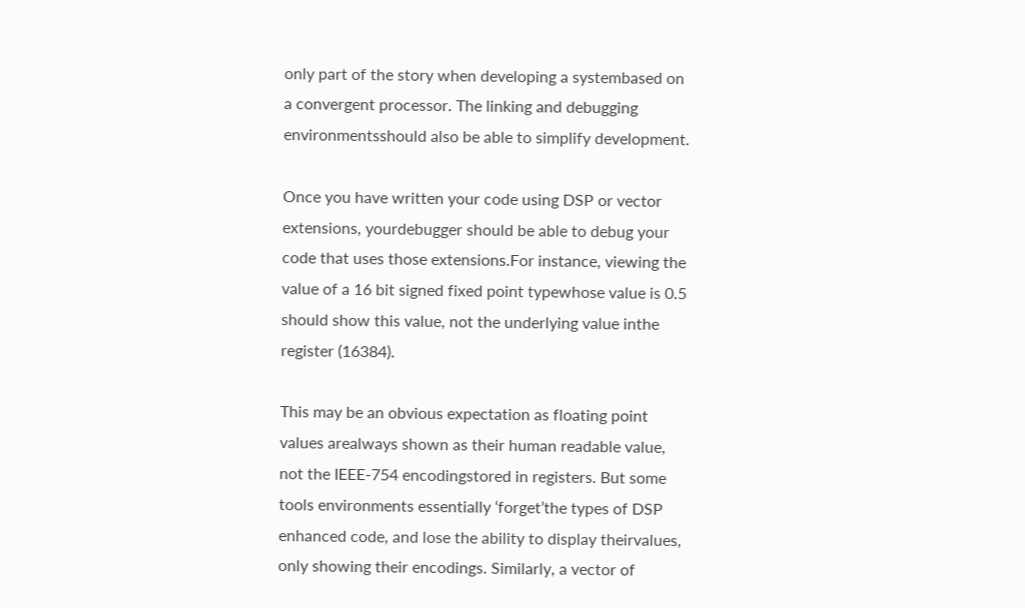only part of the story when developing a systembased on a convergent processor. The linking and debugging environmentsshould also be able to simplify development.

Once you have written your code using DSP or vector extensions, yourdebugger should be able to debug your code that uses those extensions.For instance, viewing the value of a 16 bit signed fixed point typewhose value is 0.5 should show this value, not the underlying value inthe register (16384).

This may be an obvious expectation as floating point values arealways shown as their human readable value, not the IEEE-754 encodingstored in registers. But some tools environments essentially ‘forget’the types of DSP enhanced code, and lose the ability to display theirvalues, only showing their encodings. Similarly, a vector of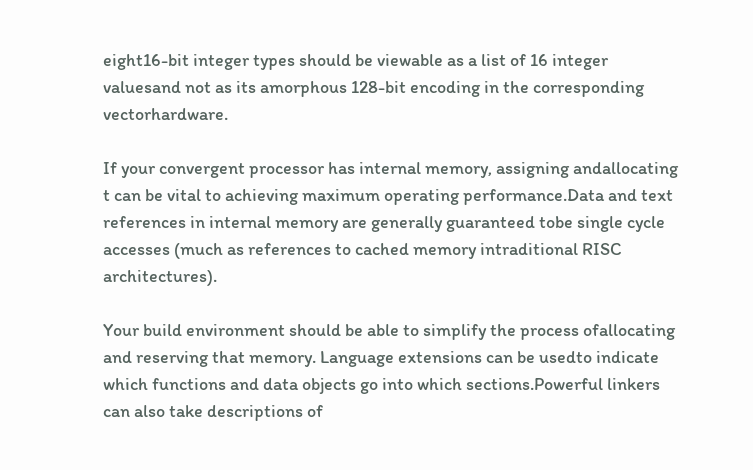eight16-bit integer types should be viewable as a list of 16 integer valuesand not as its amorphous 128-bit encoding in the corresponding vectorhardware.

If your convergent processor has internal memory, assigning andallocating t can be vital to achieving maximum operating performance.Data and text references in internal memory are generally guaranteed tobe single cycle accesses (much as references to cached memory intraditional RISC architectures).

Your build environment should be able to simplify the process ofallocating and reserving that memory. Language extensions can be usedto indicate which functions and data objects go into which sections.Powerful linkers can also take descriptions of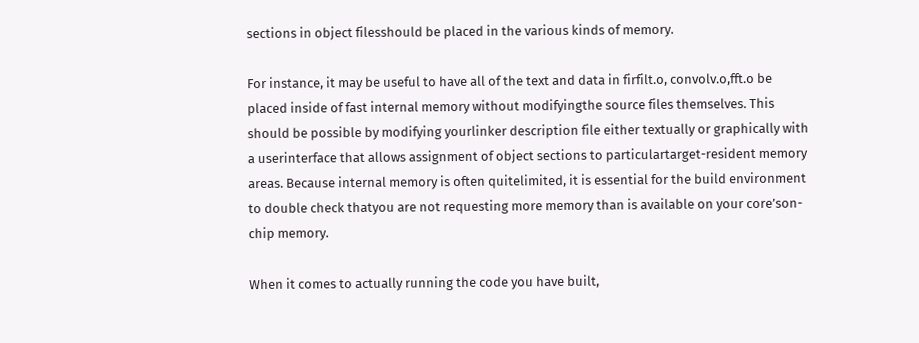sections in object filesshould be placed in the various kinds of memory.

For instance, it may be useful to have all of the text and data in firfilt.o, convolv.o,fft.o be placed inside of fast internal memory without modifyingthe source files themselves. This should be possible by modifying yourlinker description file either textually or graphically with a userinterface that allows assignment of object sections to particulartarget-resident memory areas. Because internal memory is often quitelimited, it is essential for the build environment to double check thatyou are not requesting more memory than is available on your core’son-chip memory.

When it comes to actually running the code you have built,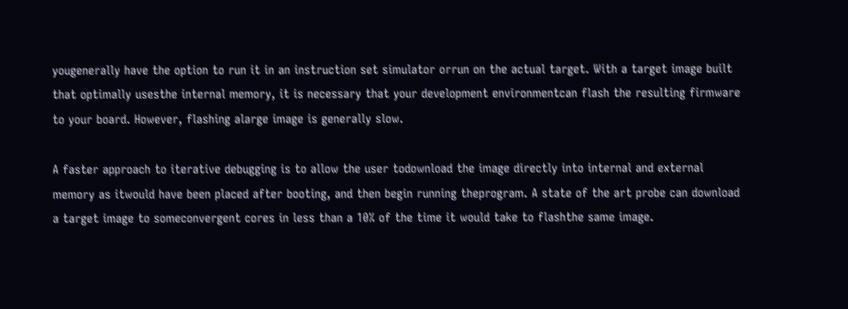yougenerally have the option to run it in an instruction set simulator orrun on the actual target. With a target image built that optimally usesthe internal memory, it is necessary that your development environmentcan flash the resulting firmware to your board. However, flashing alarge image is generally slow.

A faster approach to iterative debugging is to allow the user todownload the image directly into internal and external memory as itwould have been placed after booting, and then begin running theprogram. A state of the art probe can download a target image to someconvergent cores in less than a 10% of the time it would take to flashthe same image.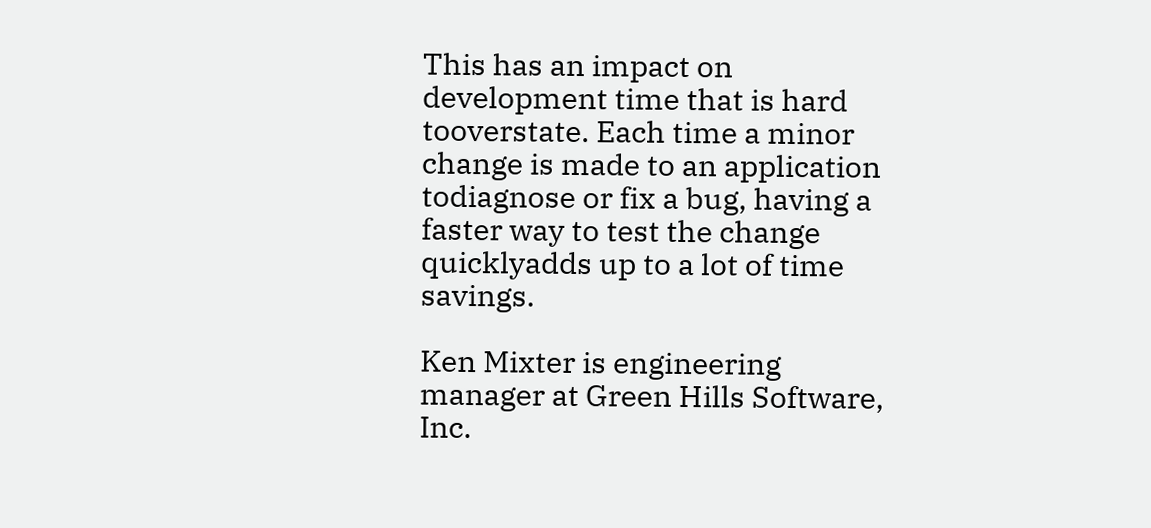This has an impact on development time that is hard tooverstate. Each time a minor change is made to an application todiagnose or fix a bug, having a faster way to test the change quicklyadds up to a lot of time savings.

Ken Mixter is engineering manager at Green Hills Software, Inc.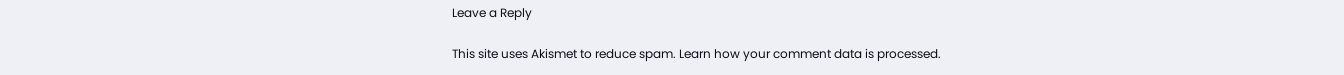Leave a Reply

This site uses Akismet to reduce spam. Learn how your comment data is processed.